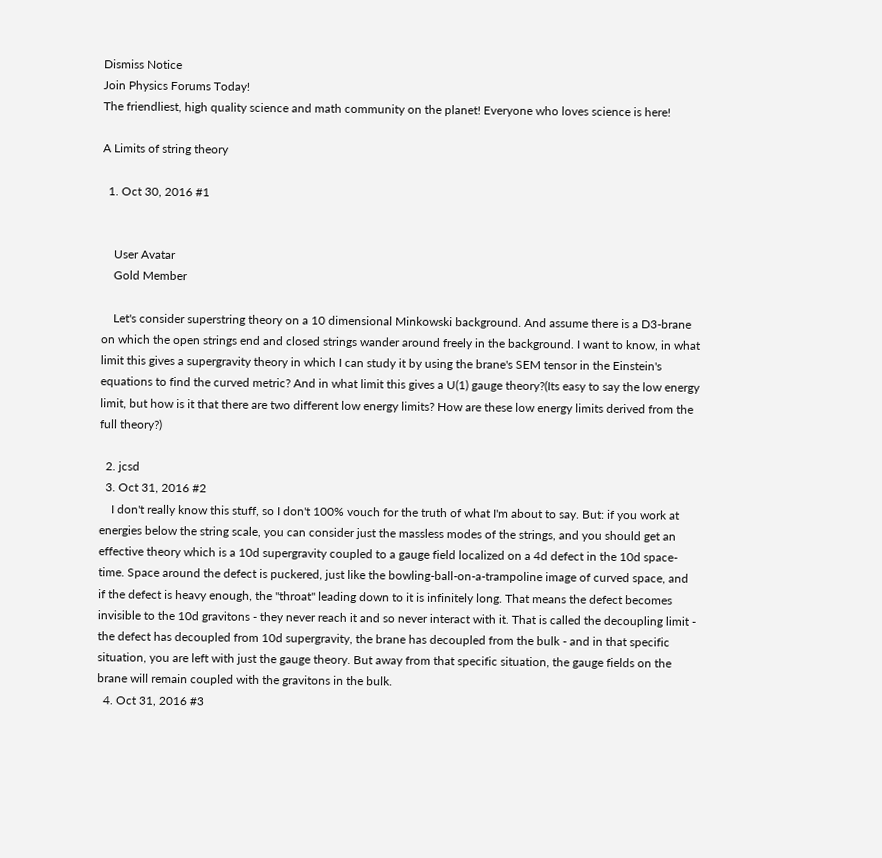Dismiss Notice
Join Physics Forums Today!
The friendliest, high quality science and math community on the planet! Everyone who loves science is here!

A Limits of string theory

  1. Oct 30, 2016 #1


    User Avatar
    Gold Member

    Let's consider superstring theory on a 10 dimensional Minkowski background. And assume there is a D3-brane on which the open strings end and closed strings wander around freely in the background. I want to know, in what limit this gives a supergravity theory in which I can study it by using the brane's SEM tensor in the Einstein's equations to find the curved metric? And in what limit this gives a U(1) gauge theory?(Its easy to say the low energy limit, but how is it that there are two different low energy limits? How are these low energy limits derived from the full theory?)

  2. jcsd
  3. Oct 31, 2016 #2
    I don't really know this stuff, so I don't 100% vouch for the truth of what I'm about to say. But: if you work at energies below the string scale, you can consider just the massless modes of the strings, and you should get an effective theory which is a 10d supergravity coupled to a gauge field localized on a 4d defect in the 10d space-time. Space around the defect is puckered, just like the bowling-ball-on-a-trampoline image of curved space, and if the defect is heavy enough, the "throat" leading down to it is infinitely long. That means the defect becomes invisible to the 10d gravitons - they never reach it and so never interact with it. That is called the decoupling limit - the defect has decoupled from 10d supergravity, the brane has decoupled from the bulk - and in that specific situation, you are left with just the gauge theory. But away from that specific situation, the gauge fields on the brane will remain coupled with the gravitons in the bulk.
  4. Oct 31, 2016 #3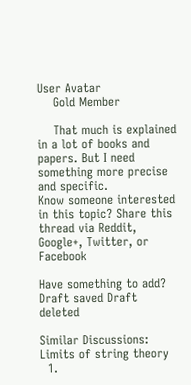User Avatar
    Gold Member

    That much is explained in a lot of books and papers. But I need something more precise and specific.
Know someone interested in this topic? Share this thread via Reddit, Google+, Twitter, or Facebook

Have something to add?
Draft saved Draft deleted

Similar Discussions: Limits of string theory
  1.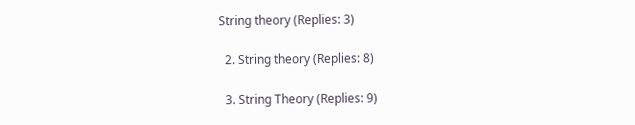String theory (Replies: 3)

  2. String theory (Replies: 8)

  3. String Theory (Replies: 9)